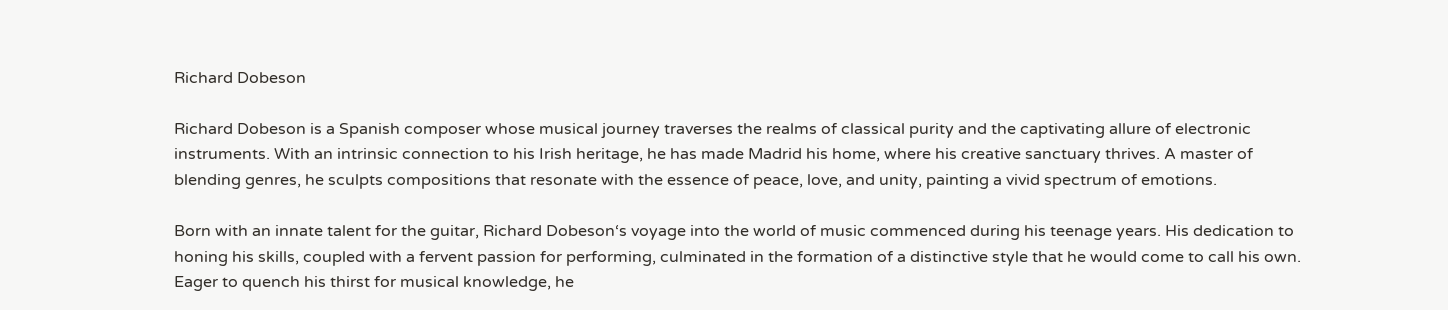Richard Dobeson

Richard Dobeson is a Spanish composer whose musical journey traverses the realms of classical purity and the captivating allure of electronic instruments. With an intrinsic connection to his Irish heritage, he has made Madrid his home, where his creative sanctuary thrives. A master of blending genres, he sculpts compositions that resonate with the essence of peace, love, and unity, painting a vivid spectrum of emotions.

Born with an innate talent for the guitar, Richard Dobeson‘s voyage into the world of music commenced during his teenage years. His dedication to honing his skills, coupled with a fervent passion for performing, culminated in the formation of a distinctive style that he would come to call his own. Eager to quench his thirst for musical knowledge, he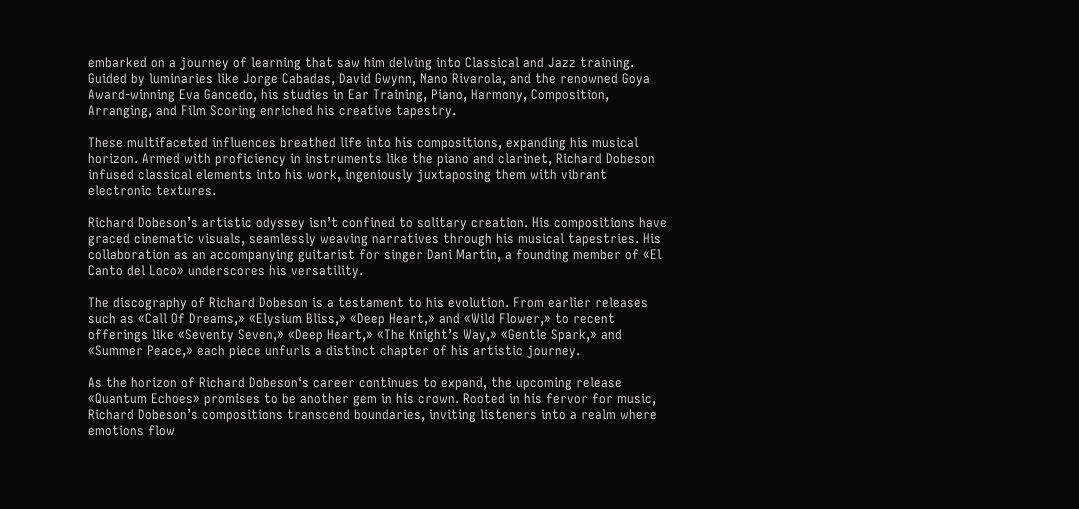embarked on a journey of learning that saw him delving into Classical and Jazz training. Guided by luminaries like Jorge Cabadas, David Gwynn, Nano Rivarola, and the renowned Goya Award-winning Eva Gancedo, his studies in Ear Training, Piano, Harmony, Composition, Arranging, and Film Scoring enriched his creative tapestry.

These multifaceted influences breathed life into his compositions, expanding his musical horizon. Armed with proficiency in instruments like the piano and clarinet, Richard Dobeson infused classical elements into his work, ingeniously juxtaposing them with vibrant electronic textures.

Richard Dobeson’s artistic odyssey isn’t confined to solitary creation. His compositions have graced cinematic visuals, seamlessly weaving narratives through his musical tapestries. His collaboration as an accompanying guitarist for singer Dani Martin, a founding member of «El Canto del Loco» underscores his versatility.

The discography of Richard Dobeson is a testament to his evolution. From earlier releases such as «Call Of Dreams,» «Elysium Bliss,» «Deep Heart,» and «Wild Flower,» to recent offerings like «Seventy Seven,» «Deep Heart,» «The Knight’s Way,» «Gentle Spark,» and «Summer Peace,» each piece unfurls a distinct chapter of his artistic journey.

As the horizon of Richard Dobeson‘s career continues to expand, the upcoming release «Quantum Echoes» promises to be another gem in his crown. Rooted in his fervor for music, Richard Dobeson’s compositions transcend boundaries, inviting listeners into a realm where emotions flow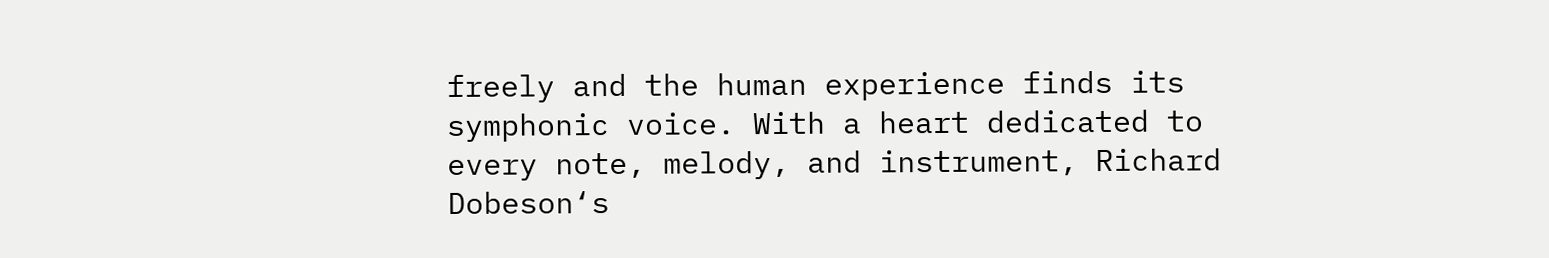freely and the human experience finds its symphonic voice. With a heart dedicated to every note, melody, and instrument, Richard Dobeson‘s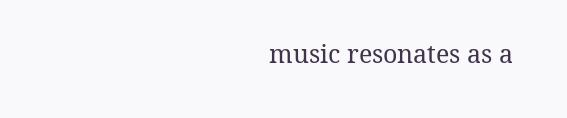music resonates as a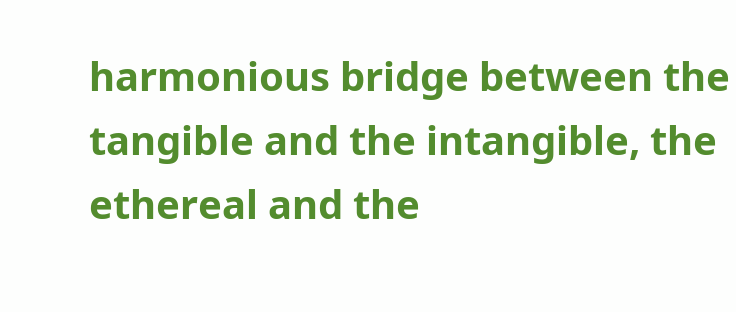harmonious bridge between the tangible and the intangible, the ethereal and the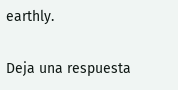earthly.

Deja una respuesta